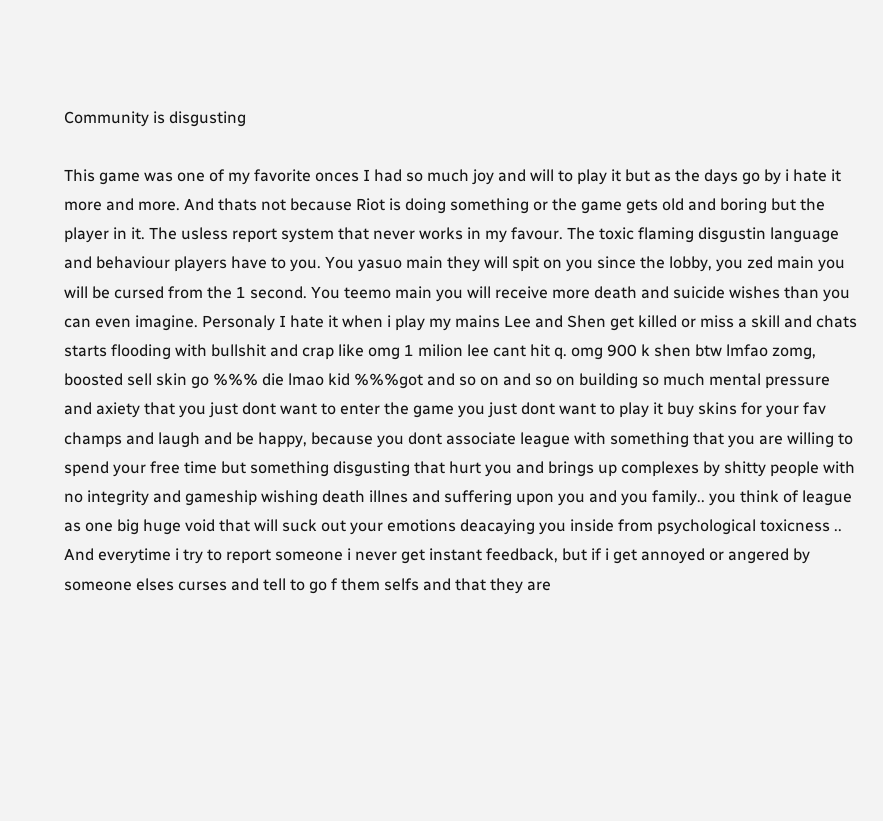Community is disgusting

This game was one of my favorite onces I had so much joy and will to play it but as the days go by i hate it more and more. And thats not because Riot is doing something or the game gets old and boring but the player in it. The usless report system that never works in my favour. The toxic flaming disgustin language and behaviour players have to you. You yasuo main they will spit on you since the lobby, you zed main you will be cursed from the 1 second. You teemo main you will receive more death and suicide wishes than you can even imagine. Personaly I hate it when i play my mains Lee and Shen get killed or miss a skill and chats starts flooding with bullshit and crap like omg 1 milion lee cant hit q. omg 900 k shen btw lmfao zomg, boosted sell skin go %%% die lmao kid %%%got and so on and so on building so much mental pressure and axiety that you just dont want to enter the game you just dont want to play it buy skins for your fav champs and laugh and be happy, because you dont associate league with something that you are willing to spend your free time but something disgusting that hurt you and brings up complexes by shitty people with no integrity and gameship wishing death illnes and suffering upon you and you family.. you think of league as one big huge void that will suck out your emotions deacaying you inside from psychological toxicness .. And everytime i try to report someone i never get instant feedback, but if i get annoyed or angered by someone elses curses and tell to go f them selfs and that they are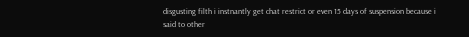disgusting filth i instnantly get chat restrict or even 15 days of suspension because i said to other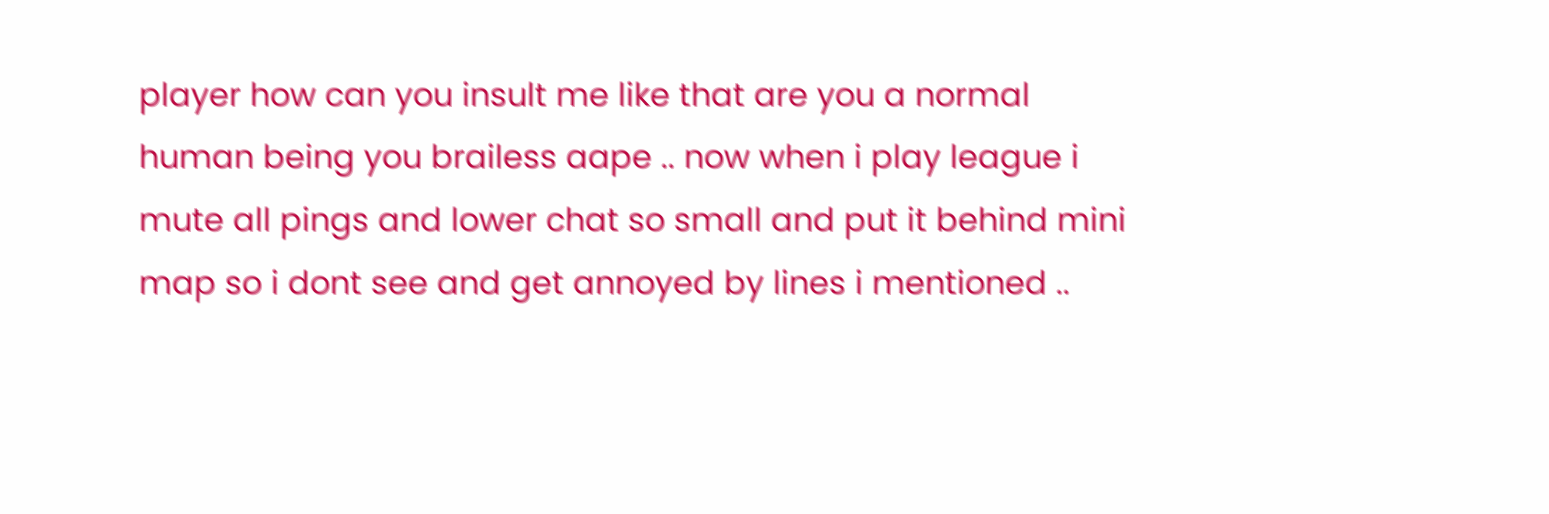player how can you insult me like that are you a normal human being you brailess aape .. now when i play league i mute all pings and lower chat so small and put it behind mini map so i dont see and get annoyed by lines i mentioned ..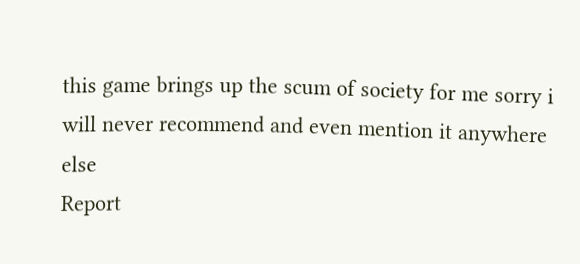this game brings up the scum of society for me sorry i will never recommend and even mention it anywhere else
Report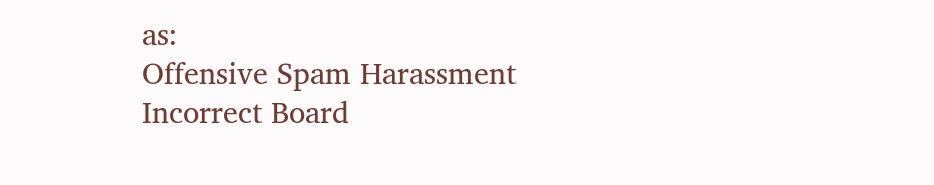as:
Offensive Spam Harassment Incorrect Board